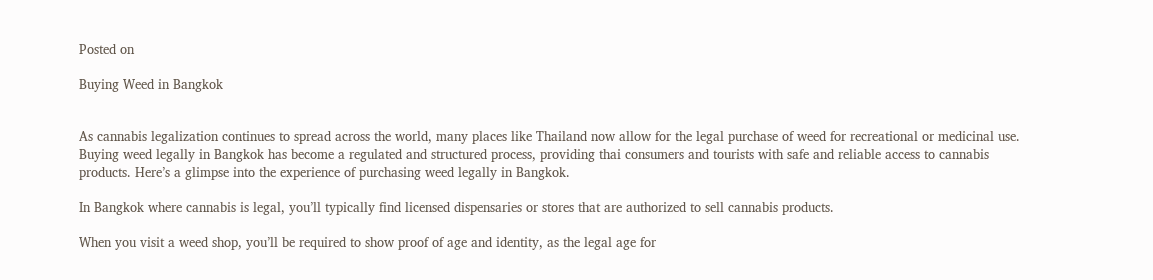Posted on

Buying Weed in Bangkok


As cannabis legalization continues to spread across the world, many places like Thailand now allow for the legal purchase of weed for recreational or medicinal use. Buying weed legally in Bangkok has become a regulated and structured process, providing thai consumers and tourists with safe and reliable access to cannabis products. Here’s a glimpse into the experience of purchasing weed legally in Bangkok.

In Bangkok where cannabis is legal, you’ll typically find licensed dispensaries or stores that are authorized to sell cannabis products.

When you visit a weed shop, you’ll be required to show proof of age and identity, as the legal age for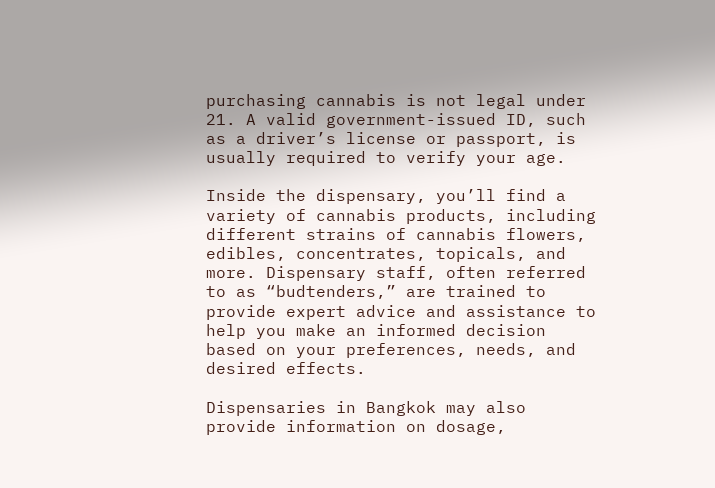purchasing cannabis is not legal under 21. A valid government-issued ID, such as a driver’s license or passport, is usually required to verify your age.

Inside the dispensary, you’ll find a variety of cannabis products, including different strains of cannabis flowers, edibles, concentrates, topicals, and more. Dispensary staff, often referred to as “budtenders,” are trained to provide expert advice and assistance to help you make an informed decision based on your preferences, needs, and desired effects.

Dispensaries in Bangkok may also provide information on dosage,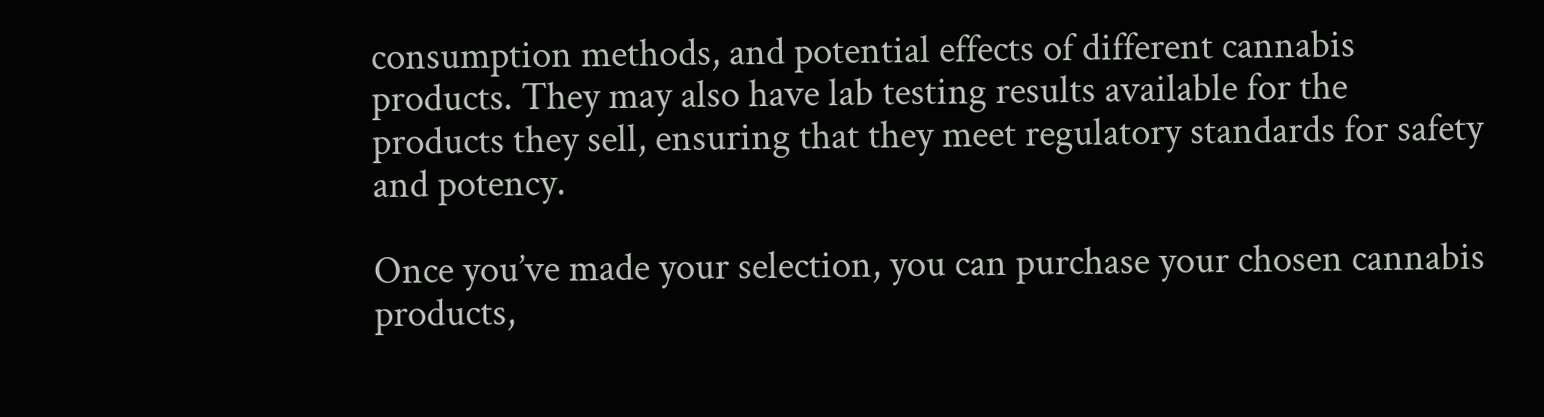consumption methods, and potential effects of different cannabis products. They may also have lab testing results available for the products they sell, ensuring that they meet regulatory standards for safety and potency.

Once you’ve made your selection, you can purchase your chosen cannabis products,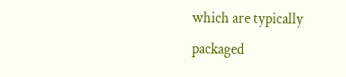which are typically packaged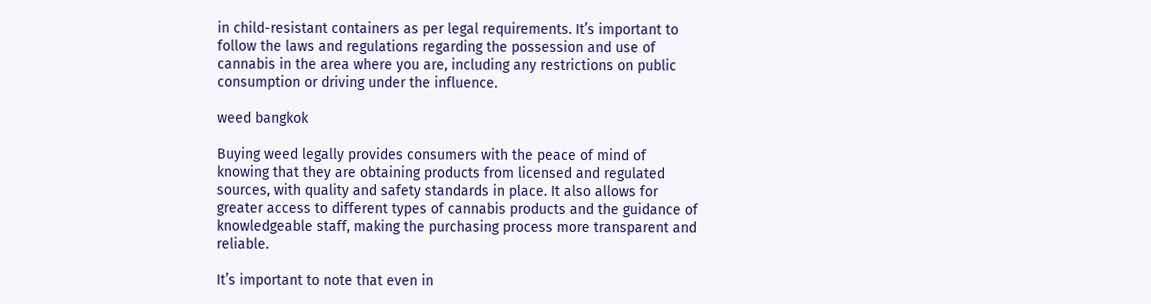in child-resistant containers as per legal requirements. It’s important to follow the laws and regulations regarding the possession and use of cannabis in the area where you are, including any restrictions on public consumption or driving under the influence.

weed bangkok

Buying weed legally provides consumers with the peace of mind of knowing that they are obtaining products from licensed and regulated sources, with quality and safety standards in place. It also allows for greater access to different types of cannabis products and the guidance of knowledgeable staff, making the purchasing process more transparent and reliable.

It’s important to note that even in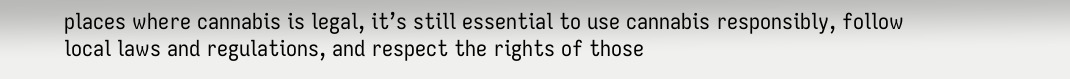places where cannabis is legal, it’s still essential to use cannabis responsibly, follow local laws and regulations, and respect the rights of those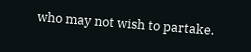who may not wish to partake.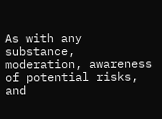As with any substance, moderation, awareness of potential risks, and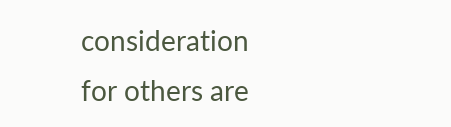consideration for others are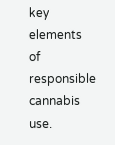key elements of responsible cannabis use.